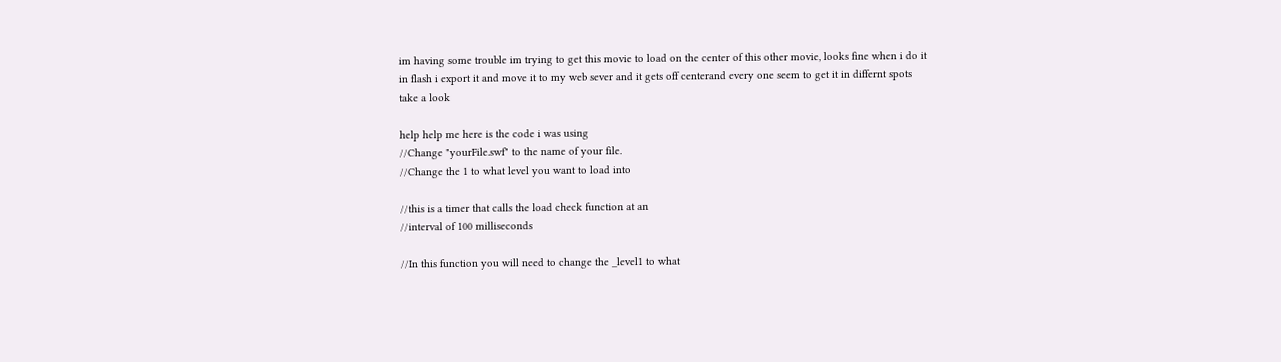im having some trouble im trying to get this movie to load on the center of this other movie, looks fine when i do it in flash i export it and move it to my web sever and it gets off centerand every one seem to get it in differnt spots take a look

help help me here is the code i was using
//Change "yourFile.swf" to the name of your file.
//Change the 1 to what level you want to load into

//this is a timer that calls the load check function at an
//interval of 100 milliseconds

//In this function you will need to change the _level1 to what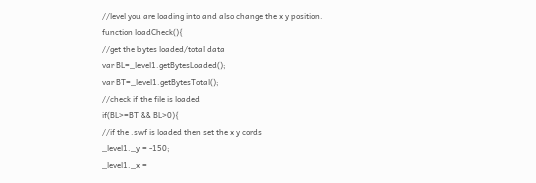//level you are loading into and also change the x y position.
function loadCheck(){
//get the bytes loaded/total data
var BL=_level1.getBytesLoaded();
var BT=_level1.getBytesTotal();
//check if the file is loaded
if(BL>=BT && BL>0){
//if the .swf is loaded then set the x y cords
_level1._y = -150;
_level1._x =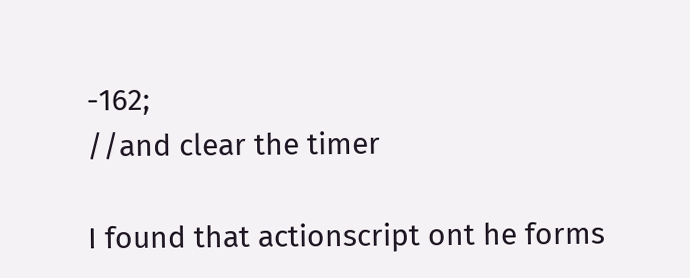-162;
//and clear the timer

I found that actionscript ont he forms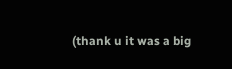(thank u it was a big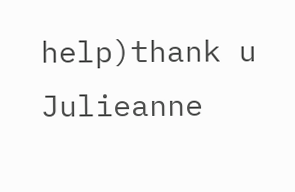help)thank u Julieanne